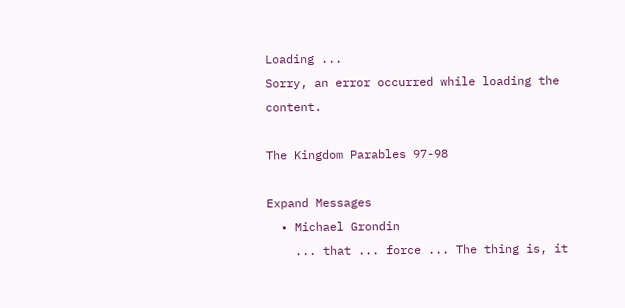Loading ...
Sorry, an error occurred while loading the content.

The Kingdom Parables 97-98

Expand Messages
  • Michael Grondin
    ... that ... force ... The thing is, it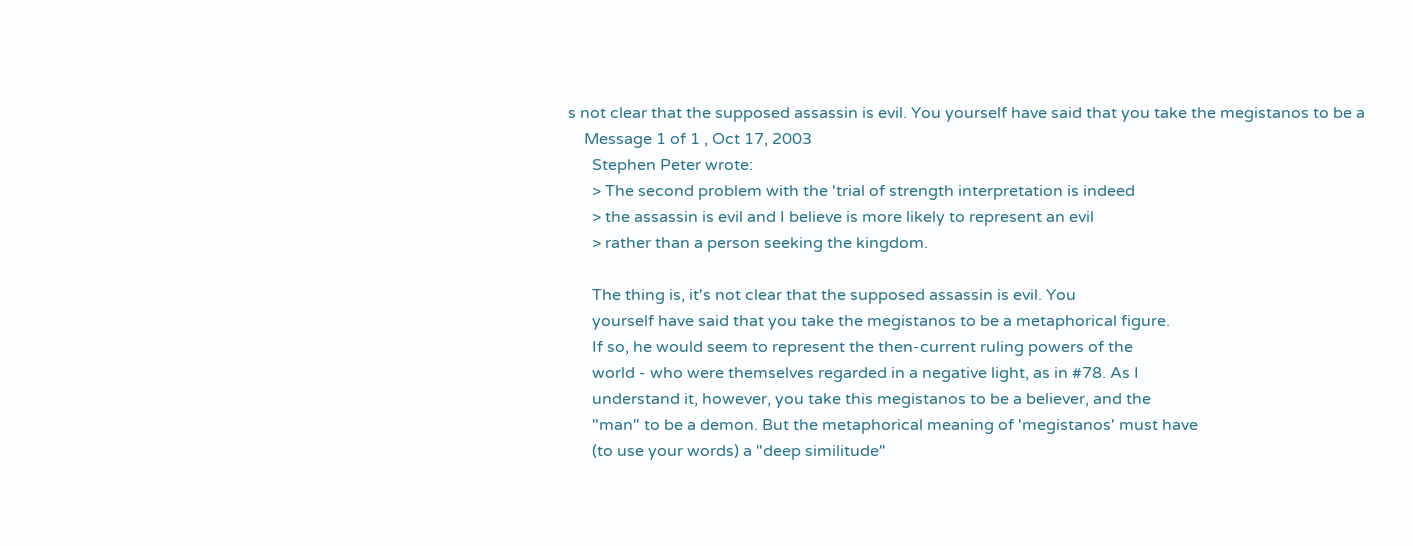s not clear that the supposed assassin is evil. You yourself have said that you take the megistanos to be a
    Message 1 of 1 , Oct 17, 2003
      Stephen Peter wrote:
      > The second problem with the 'trial of strength interpretation is indeed
      > the assassin is evil and I believe is more likely to represent an evil
      > rather than a person seeking the kingdom.

      The thing is, it's not clear that the supposed assassin is evil. You
      yourself have said that you take the megistanos to be a metaphorical figure.
      If so, he would seem to represent the then-current ruling powers of the
      world - who were themselves regarded in a negative light, as in #78. As I
      understand it, however, you take this megistanos to be a believer, and the
      "man" to be a demon. But the metaphorical meaning of 'megistanos' must have
      (to use your words) a "deep similitude"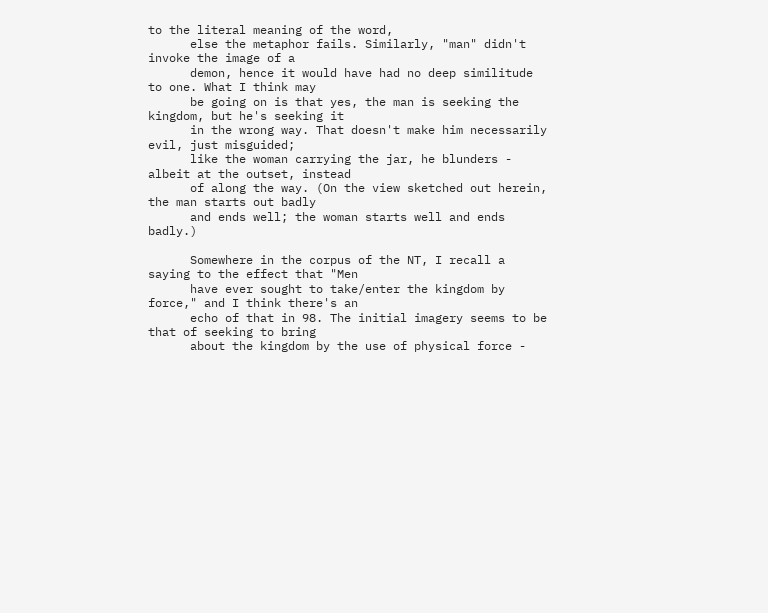to the literal meaning of the word,
      else the metaphor fails. Similarly, "man" didn't invoke the image of a
      demon, hence it would have had no deep similitude to one. What I think may
      be going on is that yes, the man is seeking the kingdom, but he's seeking it
      in the wrong way. That doesn't make him necessarily evil, just misguided;
      like the woman carrying the jar, he blunders - albeit at the outset, instead
      of along the way. (On the view sketched out herein, the man starts out badly
      and ends well; the woman starts well and ends badly.)

      Somewhere in the corpus of the NT, I recall a saying to the effect that "Men
      have ever sought to take/enter the kingdom by force," and I think there's an
      echo of that in 98. The initial imagery seems to be that of seeking to bring
      about the kingdom by the use of physical force -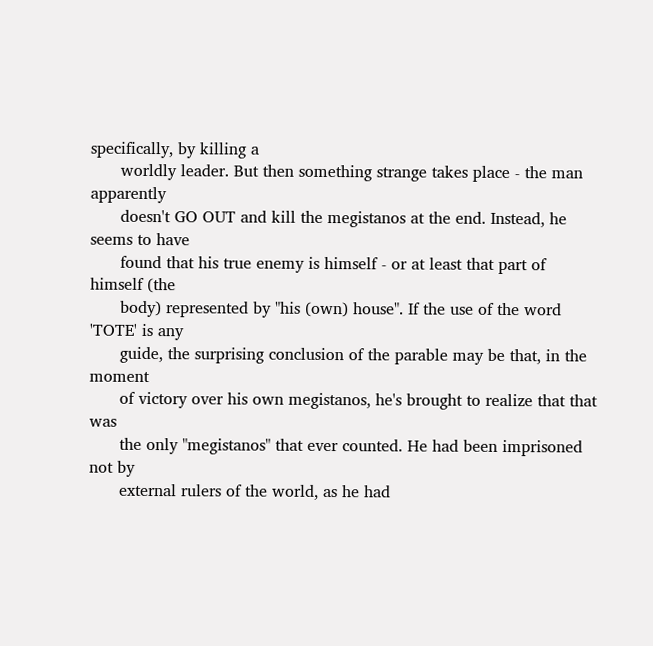specifically, by killing a
      worldly leader. But then something strange takes place - the man apparently
      doesn't GO OUT and kill the megistanos at the end. Instead, he seems to have
      found that his true enemy is himself - or at least that part of himself (the
      body) represented by "his (own) house". If the use of the word 'TOTE' is any
      guide, the surprising conclusion of the parable may be that, in the moment
      of victory over his own megistanos, he's brought to realize that that was
      the only "megistanos" that ever counted. He had been imprisoned not by
      external rulers of the world, as he had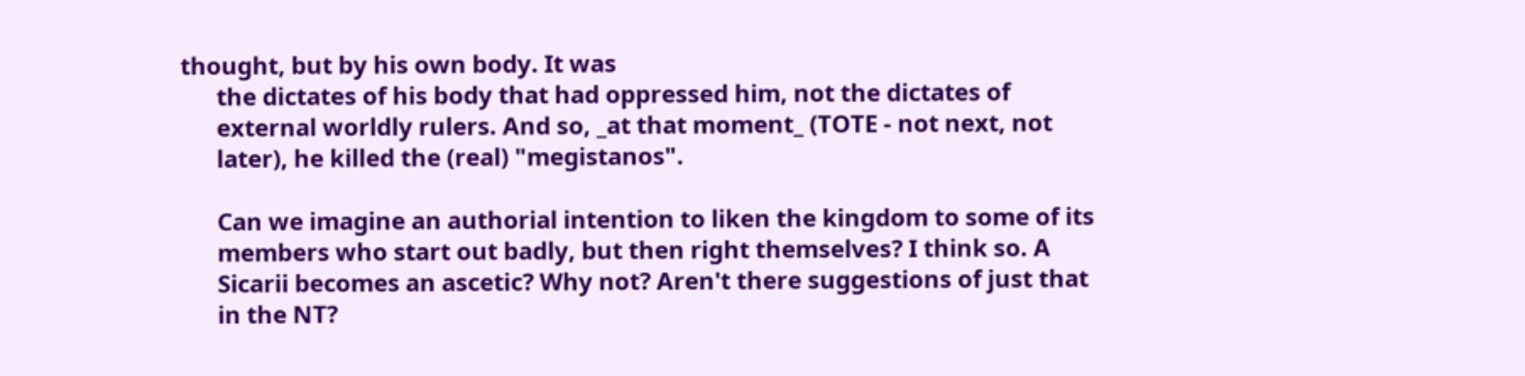thought, but by his own body. It was
      the dictates of his body that had oppressed him, not the dictates of
      external worldly rulers. And so, _at that moment_ (TOTE - not next, not
      later), he killed the (real) "megistanos".

      Can we imagine an authorial intention to liken the kingdom to some of its
      members who start out badly, but then right themselves? I think so. A
      Sicarii becomes an ascetic? Why not? Aren't there suggestions of just that
      in the NT?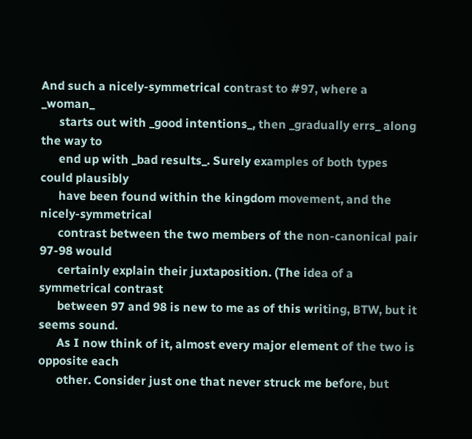And such a nicely-symmetrical contrast to #97, where a _woman_
      starts out with _good intentions_, then _gradually errs_ along the way to
      end up with _bad results_. Surely examples of both types could plausibly
      have been found within the kingdom movement, and the nicely-symmetrical
      contrast between the two members of the non-canonical pair 97-98 would
      certainly explain their juxtaposition. (The idea of a symmetrical contrast
      between 97 and 98 is new to me as of this writing, BTW, but it seems sound.
      As I now think of it, almost every major element of the two is opposite each
      other. Consider just one that never struck me before, but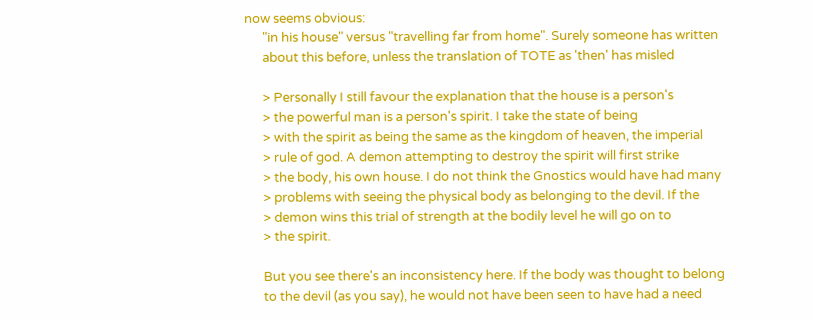now seems obvious:
      "in his house" versus "travelling far from home". Surely someone has written
      about this before, unless the translation of TOTE as 'then' has misled

      > Personally I still favour the explanation that the house is a person's
      > the powerful man is a person's spirit. I take the state of being
      > with the spirit as being the same as the kingdom of heaven, the imperial
      > rule of god. A demon attempting to destroy the spirit will first strike
      > the body, his own house. I do not think the Gnostics would have had many
      > problems with seeing the physical body as belonging to the devil. If the
      > demon wins this trial of strength at the bodily level he will go on to
      > the spirit.

      But you see there's an inconsistency here. If the body was thought to belong
      to the devil (as you say), he would not have been seen to have had a need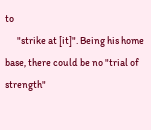to
      "strike at [it]". Being his home base, there could be no "trial of strength"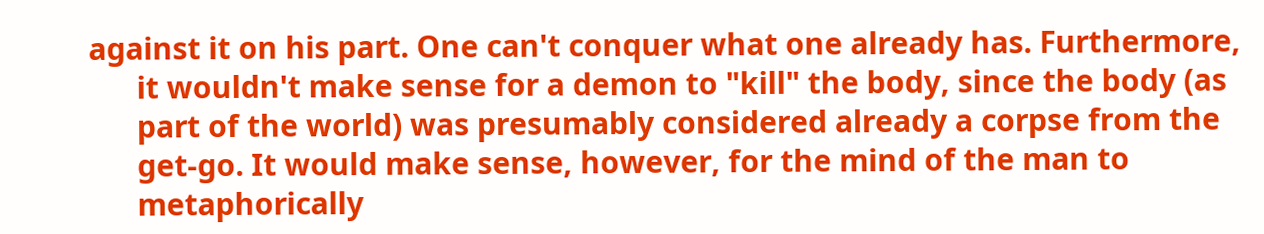against it on his part. One can't conquer what one already has. Furthermore,
      it wouldn't make sense for a demon to "kill" the body, since the body (as
      part of the world) was presumably considered already a corpse from the
      get-go. It would make sense, however, for the mind of the man to
      metaphorically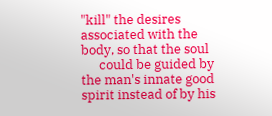"kill" the desires associated with the body, so that the soul
      could be guided by the man's innate good spirit instead of by his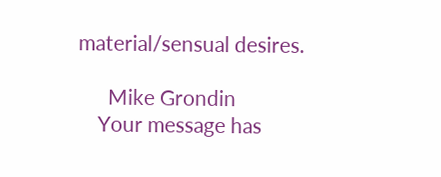material/sensual desires.

      Mike Grondin
    Your message has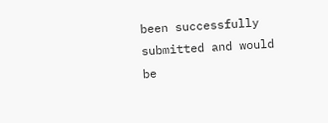been successfully submitted and would be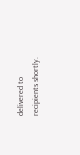delivered to recipients shortly.